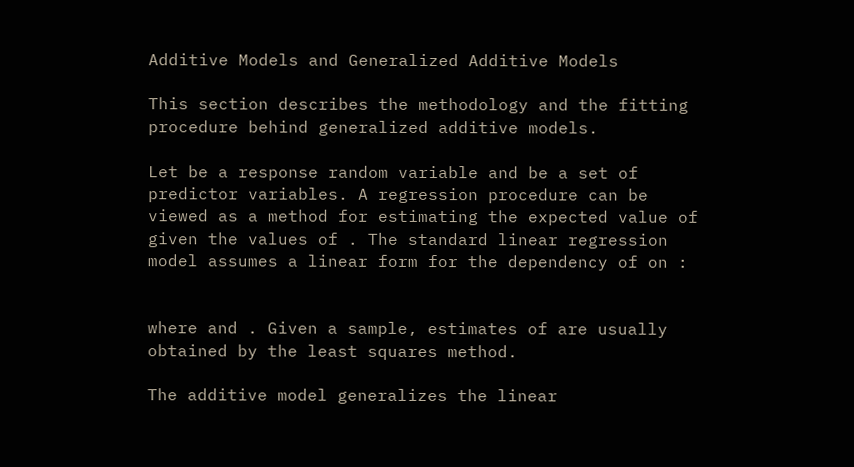Additive Models and Generalized Additive Models

This section describes the methodology and the fitting procedure behind generalized additive models.

Let be a response random variable and be a set of predictor variables. A regression procedure can be viewed as a method for estimating the expected value of given the values of . The standard linear regression model assumes a linear form for the dependency of on :


where and . Given a sample, estimates of are usually obtained by the least squares method.

The additive model generalizes the linear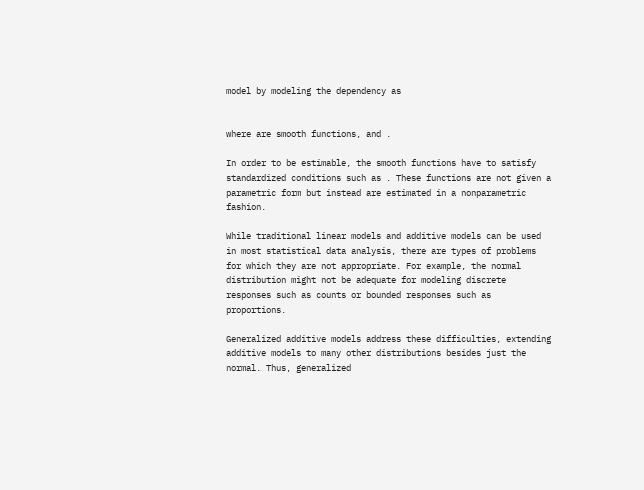model by modeling the dependency as


where are smooth functions, and .

In order to be estimable, the smooth functions have to satisfy standardized conditions such as . These functions are not given a parametric form but instead are estimated in a nonparametric fashion.

While traditional linear models and additive models can be used in most statistical data analysis, there are types of problems for which they are not appropriate. For example, the normal distribution might not be adequate for modeling discrete responses such as counts or bounded responses such as proportions.

Generalized additive models address these difficulties, extending additive models to many other distributions besides just the normal. Thus, generalized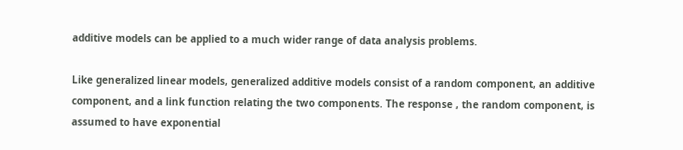additive models can be applied to a much wider range of data analysis problems.

Like generalized linear models, generalized additive models consist of a random component, an additive component, and a link function relating the two components. The response , the random component, is assumed to have exponential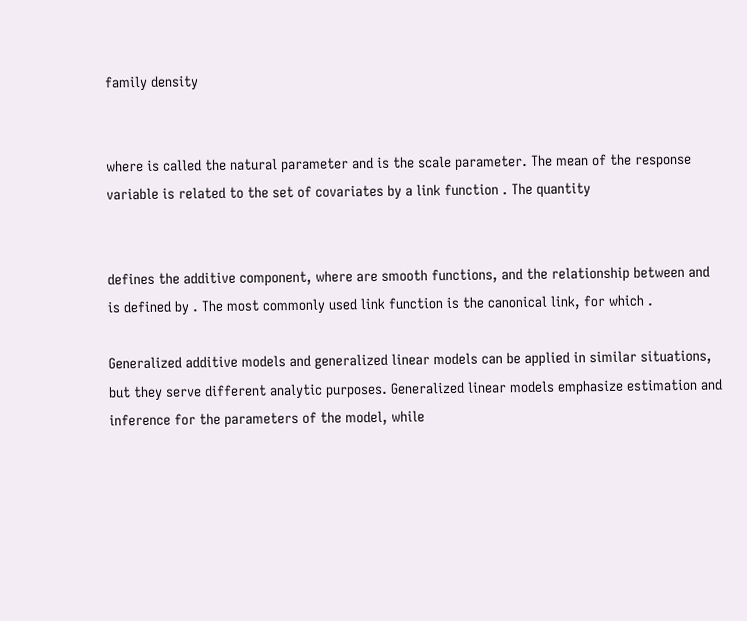family density


where is called the natural parameter and is the scale parameter. The mean of the response variable is related to the set of covariates by a link function . The quantity


defines the additive component, where are smooth functions, and the relationship between and is defined by . The most commonly used link function is the canonical link, for which .

Generalized additive models and generalized linear models can be applied in similar situations, but they serve different analytic purposes. Generalized linear models emphasize estimation and inference for the parameters of the model, while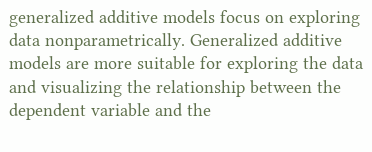generalized additive models focus on exploring data nonparametrically. Generalized additive models are more suitable for exploring the data and visualizing the relationship between the dependent variable and the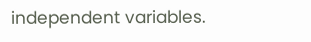independent variables.